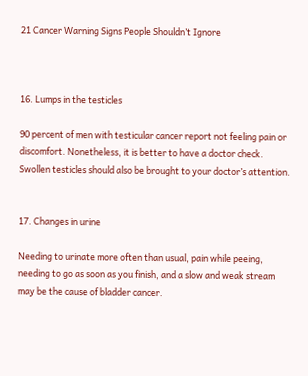21 Cancer Warning Signs People Shouldn’t Ignore



16. Lumps in the testicles

90 percent of men with testicular cancer report not feeling pain or discomfort. Nonetheless, it is better to have a doctor check. Swollen testicles should also be brought to your doctor’s attention.


17. Changes in urine

Needing to urinate more often than usual, pain while peeing, needing to go as soon as you finish, and a slow and weak stream may be the cause of bladder cancer.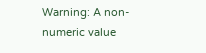Warning: A non-numeric value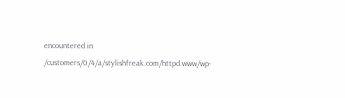encountered in /customers/0/4/a/stylishfreak.com/httpd.www/wp-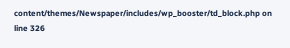content/themes/Newspaper/includes/wp_booster/td_block.php on line 326